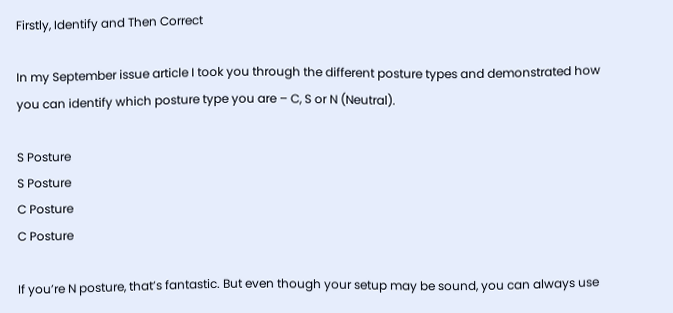Firstly, Identify and Then Correct

In my September issue article I took you through the different posture types and demonstrated how you can identify which posture type you are – C, S or N (Neutral).

S Posture
S Posture
C Posture
C Posture

If you’re N posture, that’s fantastic. But even though your setup may be sound, you can always use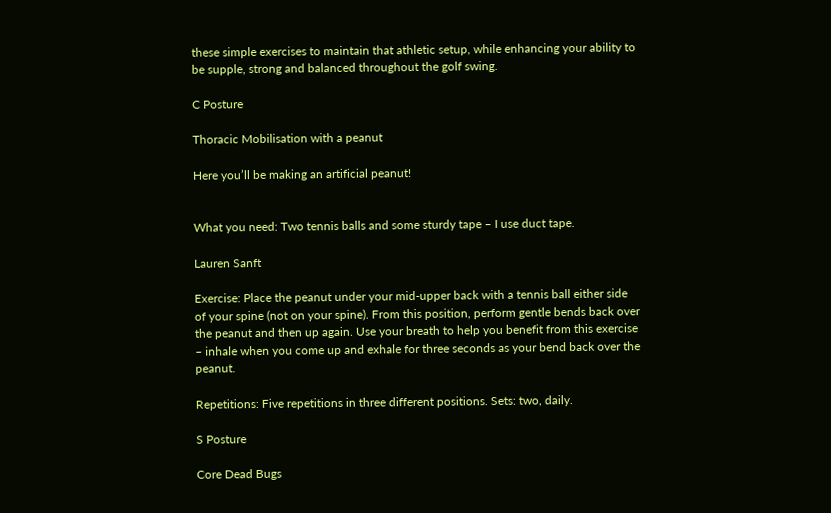these simple exercises to maintain that athletic setup, while enhancing your ability to be supple, strong and balanced throughout the golf swing.

C Posture

Thoracic Mobilisation with a peanut

Here you’ll be making an artificial peanut!


What you need: Two tennis balls and some sturdy tape – I use duct tape.

Lauren Sanft

Exercise: Place the peanut under your mid-upper back with a tennis ball either side of your spine (not on your spine). From this position, perform gentle bends back over the peanut and then up again. Use your breath to help you benefit from this exercise – inhale when you come up and exhale for three seconds as your bend back over the peanut.

Repetitions: Five repetitions in three different positions. Sets: two, daily.

S Posture

Core Dead Bugs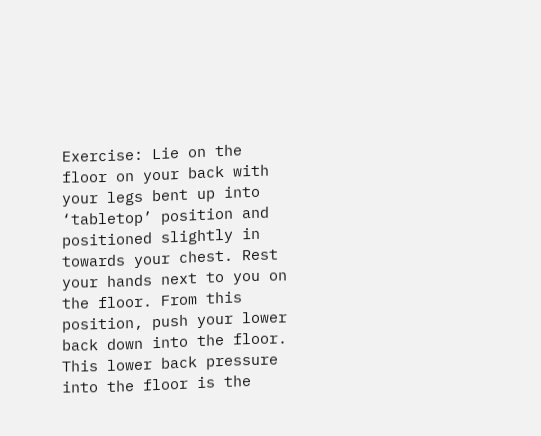Exercise: Lie on the floor on your back with your legs bent up into ‘tabletop’ position and positioned slightly in towards your chest. Rest your hands next to you on the floor. From this position, push your lower back down into the floor. This lower back pressure into the floor is the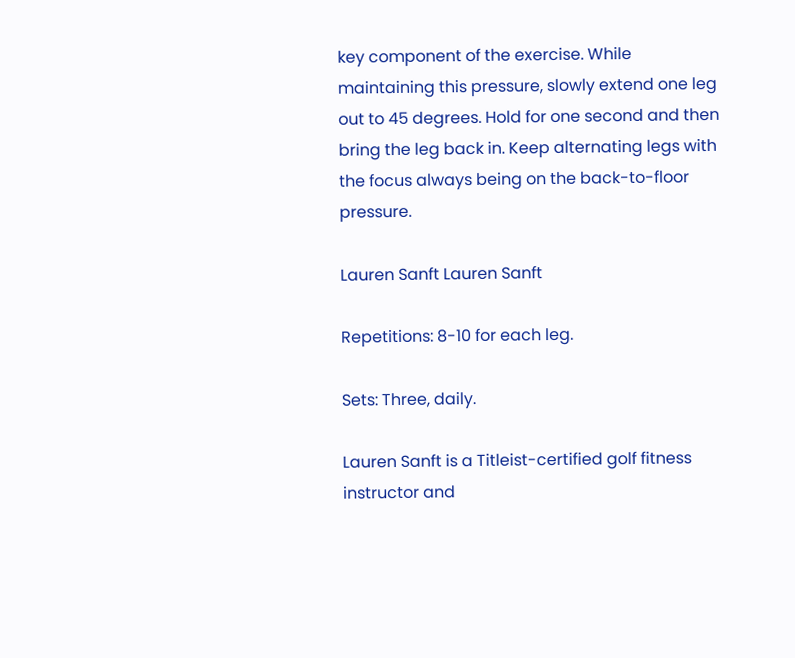key component of the exercise. While maintaining this pressure, slowly extend one leg out to 45 degrees. Hold for one second and then bring the leg back in. Keep alternating legs with the focus always being on the back-to-floor pressure.

Lauren Sanft Lauren Sanft

Repetitions: 8-10 for each leg.

Sets: Three, daily.

Lauren Sanft is a Titleist-certified golf fitness instructor and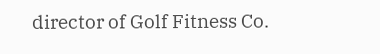director of Golf Fitness Co.